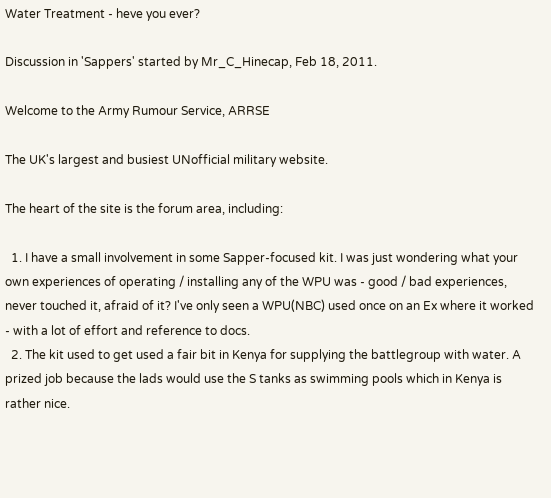Water Treatment - heve you ever?

Discussion in 'Sappers' started by Mr_C_Hinecap, Feb 18, 2011.

Welcome to the Army Rumour Service, ARRSE

The UK's largest and busiest UNofficial military website.

The heart of the site is the forum area, including:

  1. I have a small involvement in some Sapper-focused kit. I was just wondering what your own experiences of operating / installing any of the WPU was - good / bad experiences, never touched it, afraid of it? I've only seen a WPU(NBC) used once on an Ex where it worked - with a lot of effort and reference to docs.
  2. The kit used to get used a fair bit in Kenya for supplying the battlegroup with water. A prized job because the lads would use the S tanks as swimming pools which in Kenya is rather nice.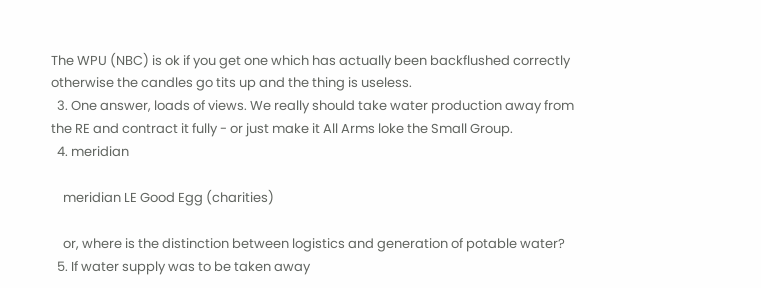The WPU (NBC) is ok if you get one which has actually been backflushed correctly otherwise the candles go tits up and the thing is useless.
  3. One answer, loads of views. We really should take water production away from the RE and contract it fully - or just make it All Arms loke the Small Group.
  4. meridian

    meridian LE Good Egg (charities)

    or, where is the distinction between logistics and generation of potable water?
  5. If water supply was to be taken away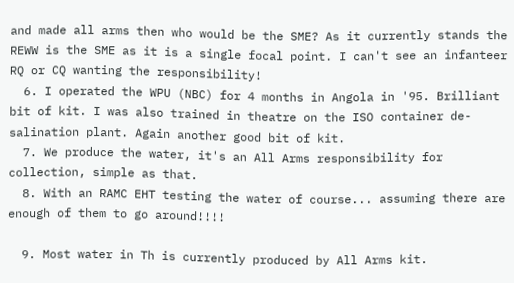and made all arms then who would be the SME? As it currently stands the REWW is the SME as it is a single focal point. I can't see an infanteer RQ or CQ wanting the responsibility!
  6. I operated the WPU (NBC) for 4 months in Angola in '95. Brilliant bit of kit. I was also trained in theatre on the ISO container de-salination plant. Again another good bit of kit.
  7. We produce the water, it's an All Arms responsibility for collection, simple as that.
  8. With an RAMC EHT testing the water of course... assuming there are enough of them to go around!!!!

  9. Most water in Th is currently produced by All Arms kit.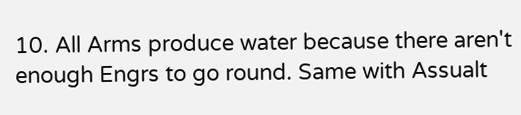10. All Arms produce water because there aren't enough Engrs to go round. Same with Assualt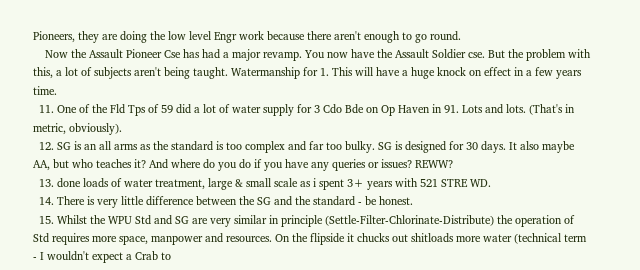Pioneers, they are doing the low level Engr work because there aren't enough to go round.
    Now the Assault Pioneer Cse has had a major revamp. You now have the Assault Soldier cse. But the problem with this, a lot of subjects aren't being taught. Watermanship for 1. This will have a huge knock on effect in a few years time.
  11. One of the Fld Tps of 59 did a lot of water supply for 3 Cdo Bde on Op Haven in 91. Lots and lots. (That's in metric, obviously).
  12. SG is an all arms as the standard is too complex and far too bulky. SG is designed for 30 days. It also maybe AA, but who teaches it? And where do you do if you have any queries or issues? REWW?
  13. done loads of water treatment, large & small scale as i spent 3+ years with 521 STRE WD.
  14. There is very little difference between the SG and the standard - be honest.
  15. Whilst the WPU Std and SG are very similar in principle (Settle-Filter-Chlorinate-Distribute) the operation of Std requires more space, manpower and resources. On the flipside it chucks out shitloads more water (technical term - I wouldn't expect a Crab to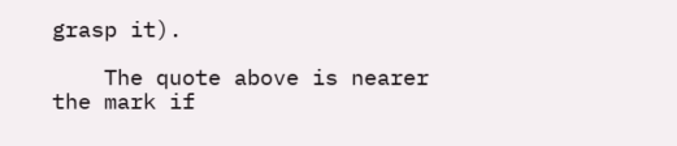grasp it).

    The quote above is nearer the mark if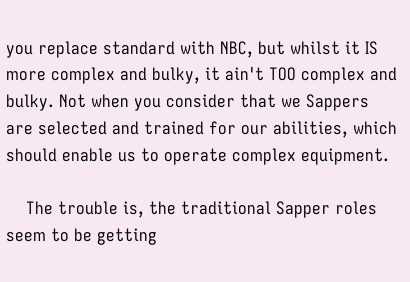you replace standard with NBC, but whilst it IS more complex and bulky, it ain't TOO complex and bulky. Not when you consider that we Sappers are selected and trained for our abilities, which should enable us to operate complex equipment.

    The trouble is, the traditional Sapper roles seem to be getting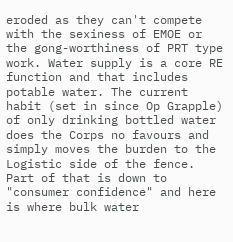eroded as they can't compete with the sexiness of EMOE or the gong-worthiness of PRT type work. Water supply is a core RE function and that includes potable water. The current habit (set in since Op Grapple) of only drinking bottled water does the Corps no favours and simply moves the burden to the Logistic side of the fence. Part of that is down to "consumer confidence" and here is where bulk water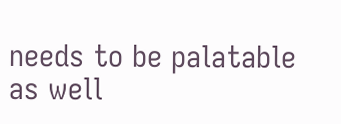needs to be palatable as well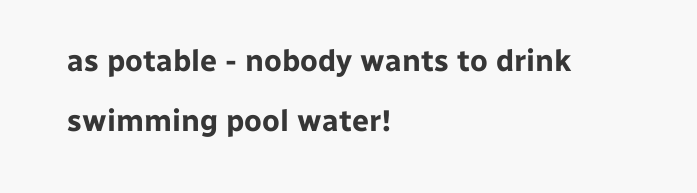as potable - nobody wants to drink swimming pool water!